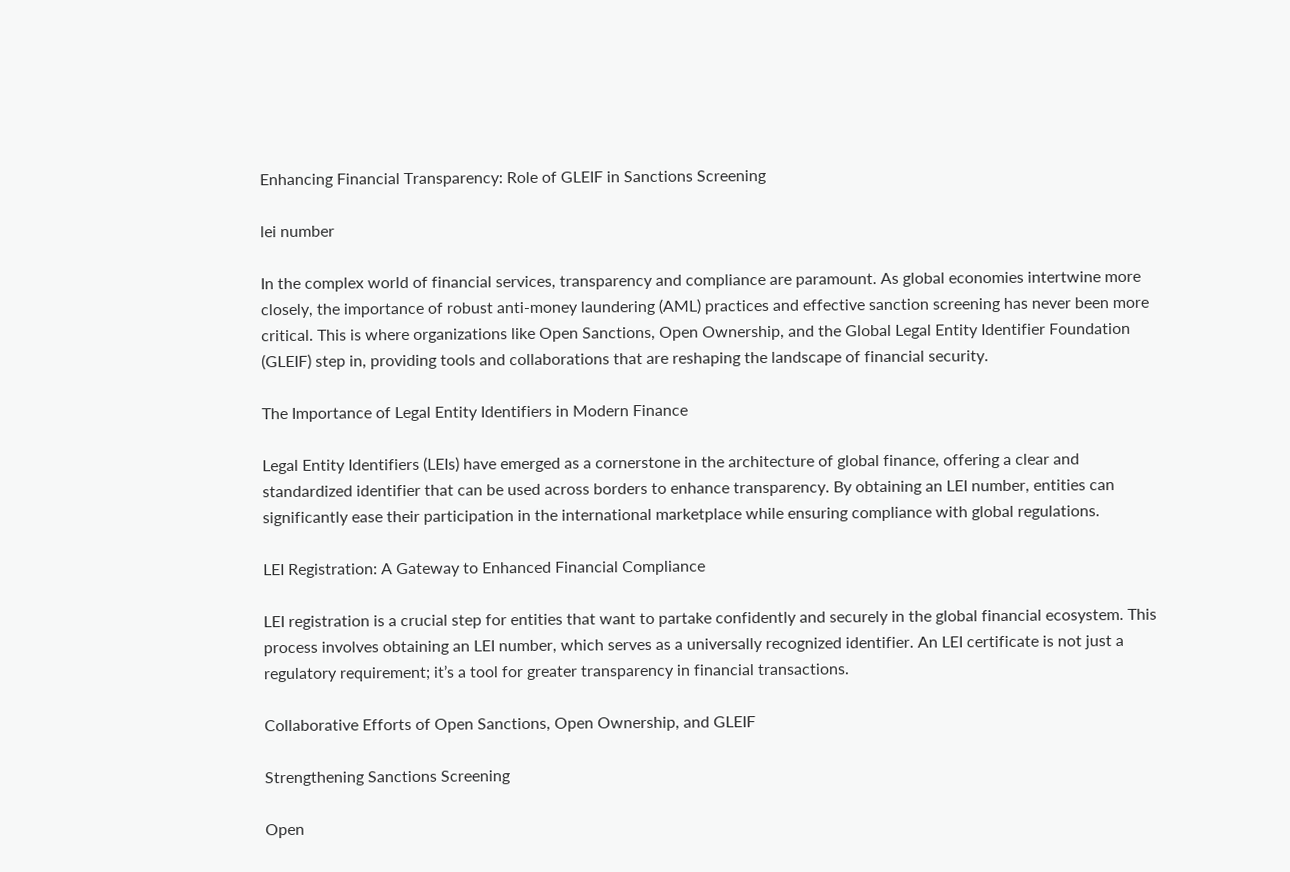Enhancing Financial Transparency: Role of GLEIF in Sanctions Screening

lei number

In the complex world of financial services, transparency and compliance are paramount. As global economies intertwine more closely, the importance of robust anti-money laundering (AML) practices and effective sanction screening has never been more critical. This is where organizations like Open Sanctions, Open Ownership, and the Global Legal Entity Identifier Foundation (GLEIF) step in, providing tools and collaborations that are reshaping the landscape of financial security.

The Importance of Legal Entity Identifiers in Modern Finance

Legal Entity Identifiers (LEIs) have emerged as a cornerstone in the architecture of global finance, offering a clear and standardized identifier that can be used across borders to enhance transparency. By obtaining an LEI number, entities can significantly ease their participation in the international marketplace while ensuring compliance with global regulations.

LEI Registration: A Gateway to Enhanced Financial Compliance

LEI registration is a crucial step for entities that want to partake confidently and securely in the global financial ecosystem. This process involves obtaining an LEI number, which serves as a universally recognized identifier. An LEI certificate is not just a regulatory requirement; it’s a tool for greater transparency in financial transactions.

Collaborative Efforts of Open Sanctions, Open Ownership, and GLEIF

Strengthening Sanctions Screening

Open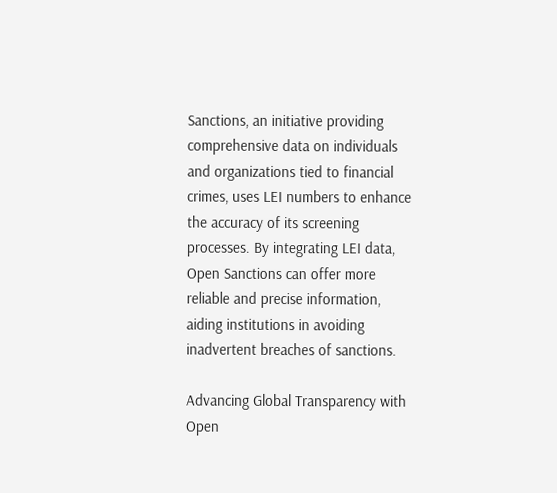Sanctions, an initiative providing comprehensive data on individuals and organizations tied to financial crimes, uses LEI numbers to enhance the accuracy of its screening processes. By integrating LEI data, Open Sanctions can offer more reliable and precise information, aiding institutions in avoiding inadvertent breaches of sanctions.

Advancing Global Transparency with Open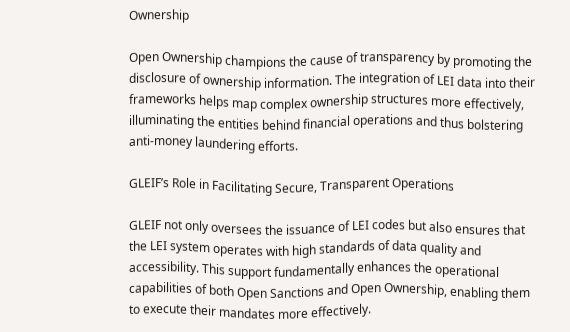Ownership

Open Ownership champions the cause of transparency by promoting the disclosure of ownership information. The integration of LEI data into their frameworks helps map complex ownership structures more effectively, illuminating the entities behind financial operations and thus bolstering anti-money laundering efforts.

GLEIF’s Role in Facilitating Secure, Transparent Operations

GLEIF not only oversees the issuance of LEI codes but also ensures that the LEI system operates with high standards of data quality and accessibility. This support fundamentally enhances the operational capabilities of both Open Sanctions and Open Ownership, enabling them to execute their mandates more effectively.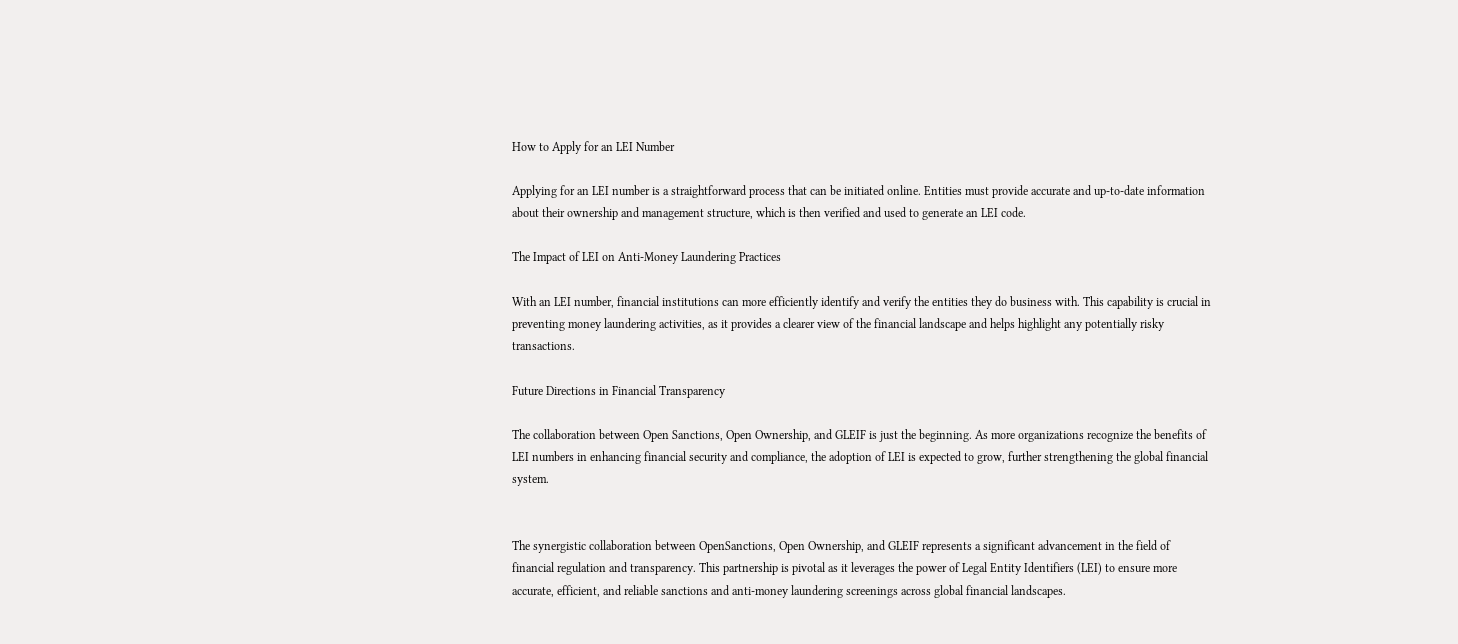How to Apply for an LEI Number

Applying for an LEI number is a straightforward process that can be initiated online. Entities must provide accurate and up-to-date information about their ownership and management structure, which is then verified and used to generate an LEI code.

The Impact of LEI on Anti-Money Laundering Practices

With an LEI number, financial institutions can more efficiently identify and verify the entities they do business with. This capability is crucial in preventing money laundering activities, as it provides a clearer view of the financial landscape and helps highlight any potentially risky transactions.

Future Directions in Financial Transparency

The collaboration between Open Sanctions, Open Ownership, and GLEIF is just the beginning. As more organizations recognize the benefits of LEI numbers in enhancing financial security and compliance, the adoption of LEI is expected to grow, further strengthening the global financial system.


The synergistic collaboration between OpenSanctions, Open Ownership, and GLEIF represents a significant advancement in the field of financial regulation and transparency. This partnership is pivotal as it leverages the power of Legal Entity Identifiers (LEI) to ensure more accurate, efficient, and reliable sanctions and anti-money laundering screenings across global financial landscapes.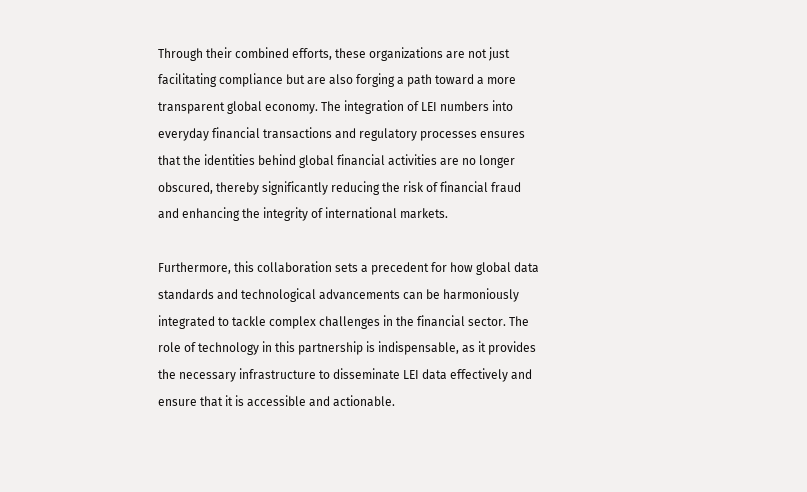Through their combined efforts, these organizations are not just facilitating compliance but are also forging a path toward a more transparent global economy. The integration of LEI numbers into everyday financial transactions and regulatory processes ensures that the identities behind global financial activities are no longer obscured, thereby significantly reducing the risk of financial fraud and enhancing the integrity of international markets.

Furthermore, this collaboration sets a precedent for how global data standards and technological advancements can be harmoniously integrated to tackle complex challenges in the financial sector. The role of technology in this partnership is indispensable, as it provides the necessary infrastructure to disseminate LEI data effectively and ensure that it is accessible and actionable.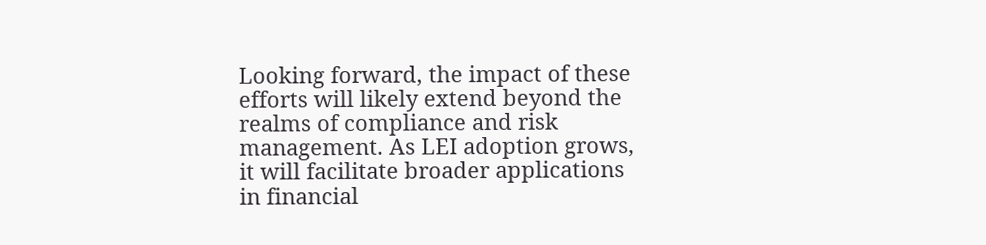Looking forward, the impact of these efforts will likely extend beyond the realms of compliance and risk management. As LEI adoption grows, it will facilitate broader applications in financial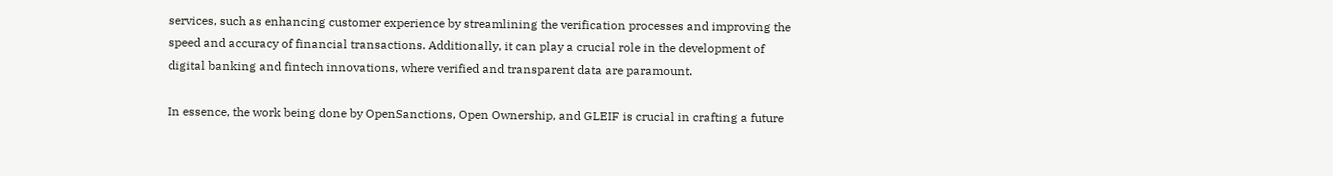services, such as enhancing customer experience by streamlining the verification processes and improving the speed and accuracy of financial transactions. Additionally, it can play a crucial role in the development of digital banking and fintech innovations, where verified and transparent data are paramount.

In essence, the work being done by OpenSanctions, Open Ownership, and GLEIF is crucial in crafting a future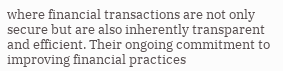where financial transactions are not only secure but are also inherently transparent and efficient. Their ongoing commitment to improving financial practices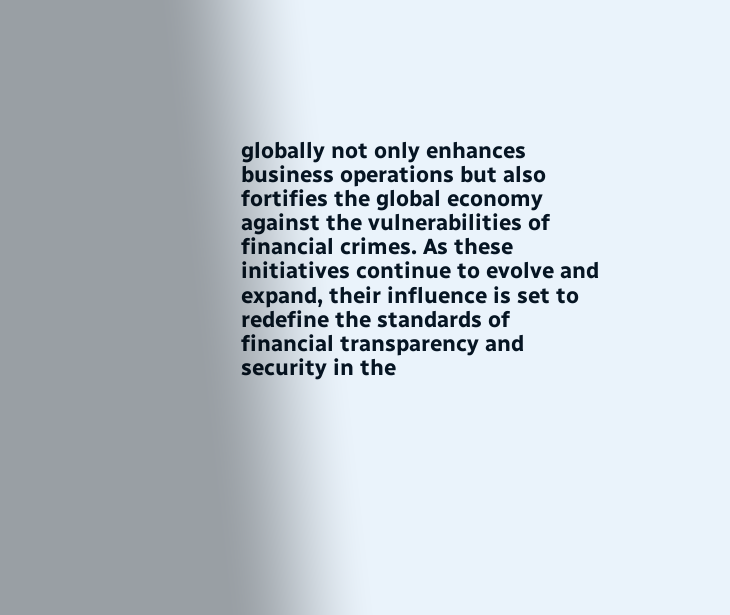globally not only enhances business operations but also fortifies the global economy against the vulnerabilities of financial crimes. As these initiatives continue to evolve and expand, their influence is set to redefine the standards of financial transparency and security in the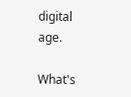digital age.

What's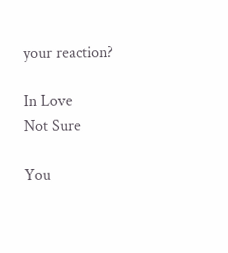your reaction?

In Love
Not Sure

You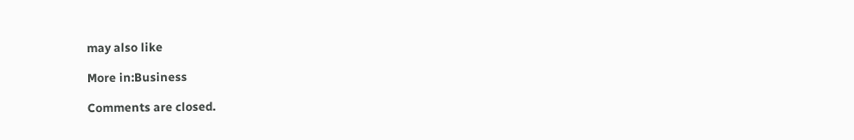may also like

More in:Business

Comments are closed.